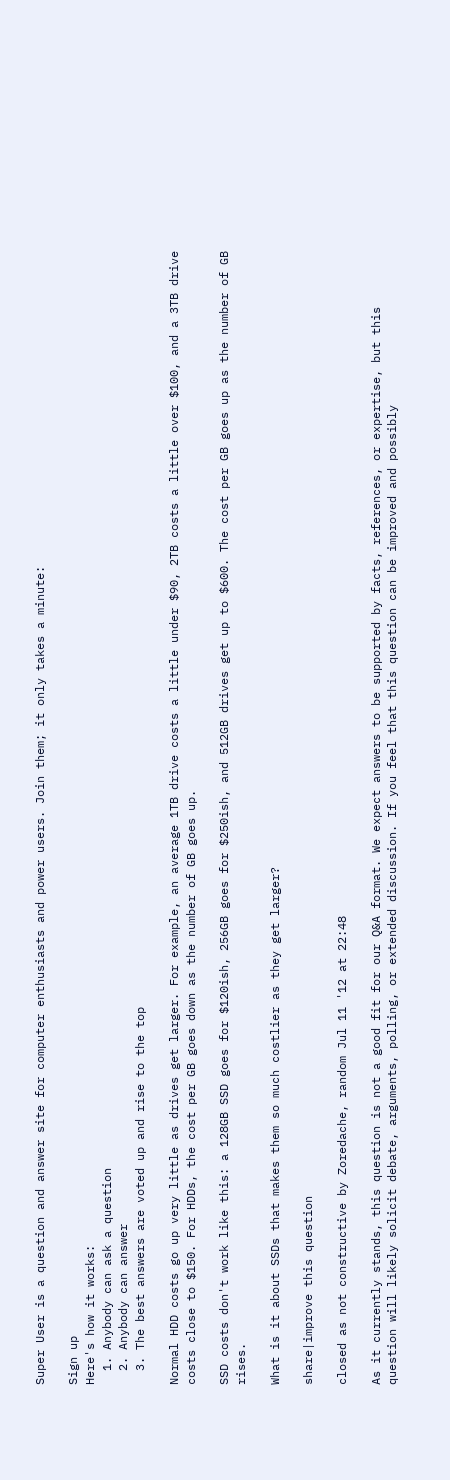Super User is a question and answer site for computer enthusiasts and power users. Join them; it only takes a minute:

Sign up
Here's how it works:
  1. Anybody can ask a question
  2. Anybody can answer
  3. The best answers are voted up and rise to the top

Normal HDD costs go up very little as drives get larger. For example, an average 1TB drive costs a little under $90, 2TB costs a little over $100, and a 3TB drive costs close to $150. For HDDs, the cost per GB goes down as the number of GB goes up.

SSD costs don't work like this: a 128GB SSD goes for $120ish, 256GB goes for $250ish, and 512GB drives get up to $600. The cost per GB goes up as the number of GB rises.

What is it about SSDs that makes them so much costlier as they get larger?

share|improve this question

closed as not constructive by Zoredache, random Jul 11 '12 at 22:48

As it currently stands, this question is not a good fit for our Q&A format. We expect answers to be supported by facts, references, or expertise, but this question will likely solicit debate, arguments, polling, or extended discussion. If you feel that this question can be improved and possibly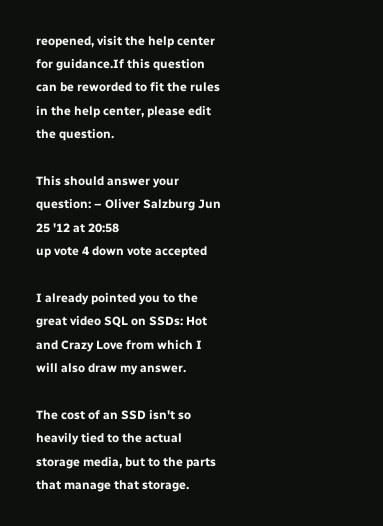reopened, visit the help center for guidance.If this question can be reworded to fit the rules in the help center, please edit the question.

This should answer your question: – Oliver Salzburg Jun 25 '12 at 20:58
up vote 4 down vote accepted

I already pointed you to the great video SQL on SSDs: Hot and Crazy Love from which I will also draw my answer.

The cost of an SSD isn't so heavily tied to the actual storage media, but to the parts that manage that storage.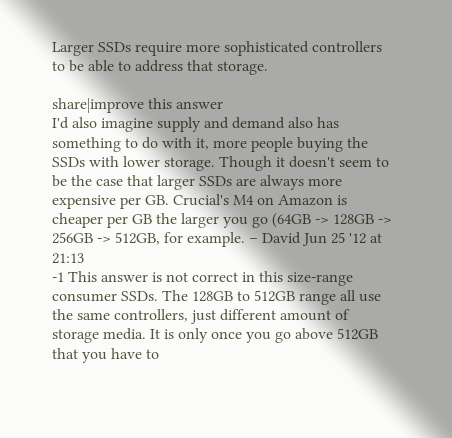Larger SSDs require more sophisticated controllers to be able to address that storage.

share|improve this answer
I'd also imagine supply and demand also has something to do with it, more people buying the SSDs with lower storage. Though it doesn't seem to be the case that larger SSDs are always more expensive per GB. Crucial's M4 on Amazon is cheaper per GB the larger you go (64GB -> 128GB -> 256GB -> 512GB, for example. – David Jun 25 '12 at 21:13
-1 This answer is not correct in this size-range consumer SSDs. The 128GB to 512GB range all use the same controllers, just different amount of storage media. It is only once you go above 512GB that you have to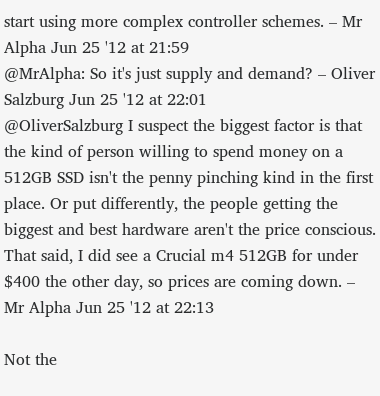start using more complex controller schemes. – Mr Alpha Jun 25 '12 at 21:59
@MrAlpha: So it's just supply and demand? – Oliver Salzburg Jun 25 '12 at 22:01
@OliverSalzburg I suspect the biggest factor is that the kind of person willing to spend money on a 512GB SSD isn't the penny pinching kind in the first place. Or put differently, the people getting the biggest and best hardware aren't the price conscious. That said, I did see a Crucial m4 512GB for under $400 the other day, so prices are coming down. – Mr Alpha Jun 25 '12 at 22:13

Not the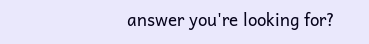answer you're looking for?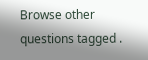Browse other questions tagged .